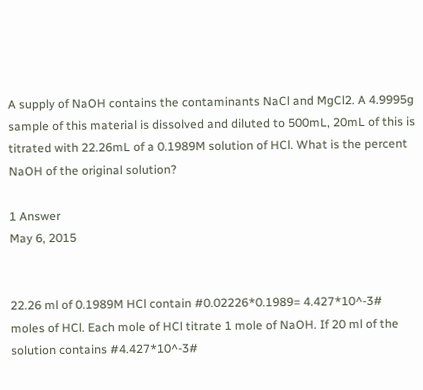A supply of NaOH contains the contaminants NaCl and MgCl2. A 4.9995g sample of this material is dissolved and diluted to 500mL, 20mL of this is titrated with 22.26mL of a 0.1989M solution of HCl. What is the percent NaOH of the original solution?

1 Answer
May 6, 2015


22.26 ml of 0.1989M HCl contain #0.02226*0.1989= 4.427*10^-3# moles of HCl. Each mole of HCl titrate 1 mole of NaOH. If 20 ml of the solution contains #4.427*10^-3#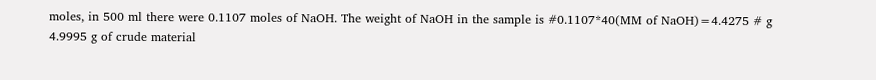moles, in 500 ml there were 0.1107 moles of NaOH. The weight of NaOH in the sample is #0.1107*40(MM of NaOH)=4.4275 # g
4.9995 g of crude material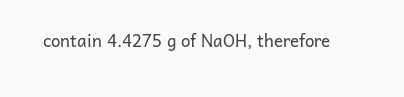contain 4.4275 g of NaOH, therefore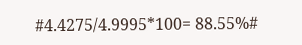#4.4275/4.9995*100= 88.55%#